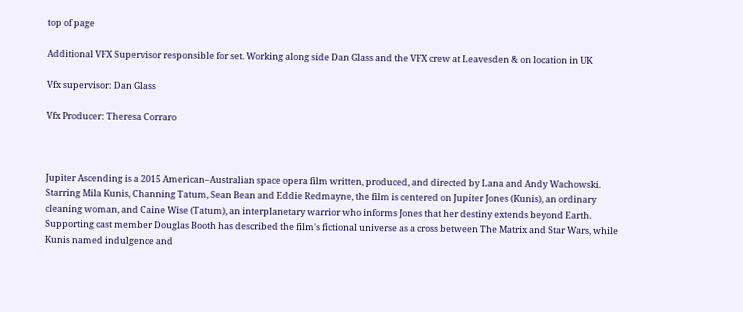top of page

Additional VFX Supervisor responsible for set. Working along side Dan Glass and the VFX crew at Leavesden & on location in UK

Vfx supervisor: Dan Glass

Vfx Producer: Theresa Corraro



Jupiter Ascending is a 2015 American–Australian space opera film written, produced, and directed by Lana and Andy Wachowski. Starring Mila Kunis, Channing Tatum, Sean Bean and Eddie Redmayne, the film is centered on Jupiter Jones (Kunis), an ordinary cleaning woman, and Caine Wise (Tatum), an interplanetary warrior who informs Jones that her destiny extends beyond Earth. Supporting cast member Douglas Booth has described the film's fictional universe as a cross between The Matrix and Star Wars, while Kunis named indulgence and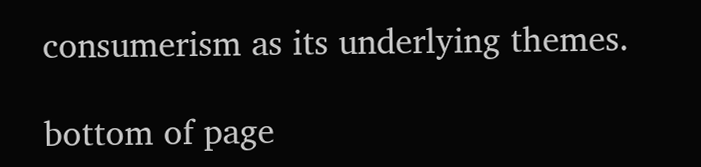consumerism as its underlying themes.

bottom of page